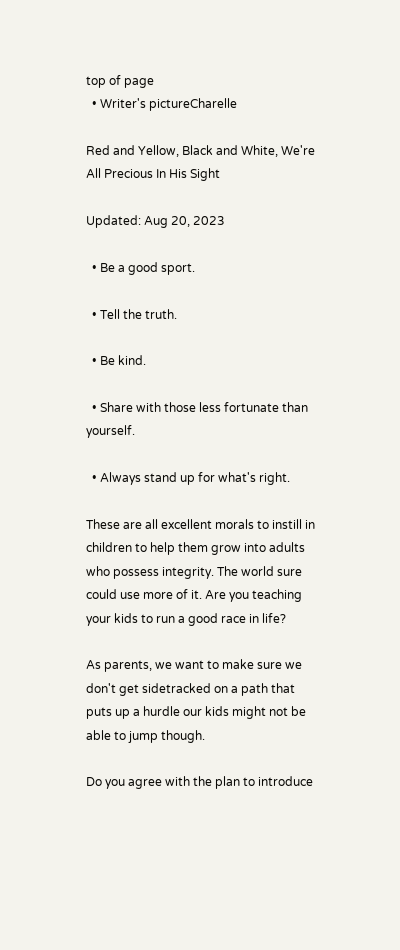top of page
  • Writer's pictureCharelle

Red and Yellow, Black and White, We're All Precious In His Sight

Updated: Aug 20, 2023

  • Be a good sport.

  • Tell the truth.

  • Be kind.

  • Share with those less fortunate than yourself.

  • Always stand up for what's right.

These are all excellent morals to instill in children to help them grow into adults who possess integrity. The world sure could use more of it. Are you teaching your kids to run a good race in life?

As parents, we want to make sure we don't get sidetracked on a path that puts up a hurdle our kids might not be able to jump though.

Do you agree with the plan to introduce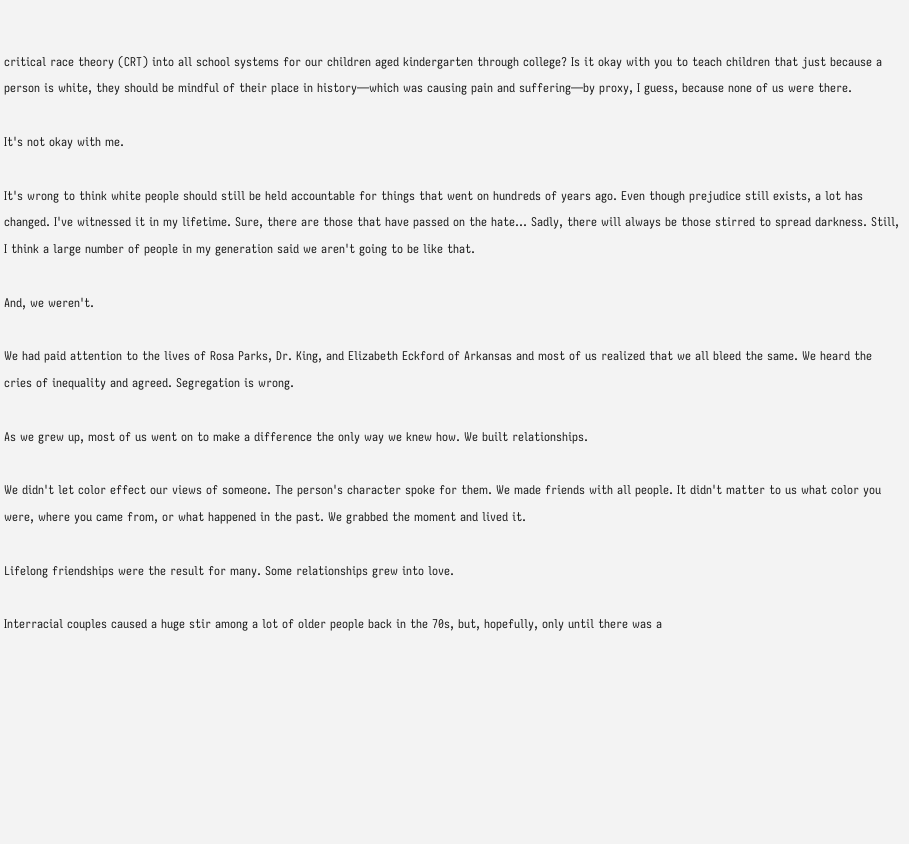critical race theory (CRT) into all school systems for our children aged kindergarten through college? Is it okay with you to teach children that just because a person is white, they should be mindful of their place in history—which was causing pain and suffering—by proxy, I guess, because none of us were there.

It's not okay with me.

It's wrong to think white people should still be held accountable for things that went on hundreds of years ago. Even though prejudice still exists, a lot has changed. I've witnessed it in my lifetime. Sure, there are those that have passed on the hate... Sadly, there will always be those stirred to spread darkness. Still, I think a large number of people in my generation said we aren't going to be like that.

And, we weren't.

We had paid attention to the lives of Rosa Parks, Dr. King, and Elizabeth Eckford of Arkansas and most of us realized that we all bleed the same. We heard the cries of inequality and agreed. Segregation is wrong.

As we grew up, most of us went on to make a difference the only way we knew how. We built relationships.

We didn't let color effect our views of someone. The person's character spoke for them. We made friends with all people. It didn't matter to us what color you were, where you came from, or what happened in the past. We grabbed the moment and lived it.

Lifelong friendships were the result for many. Some relationships grew into love.

Interracial couples caused a huge stir among a lot of older people back in the 70s, but, hopefully, only until there was a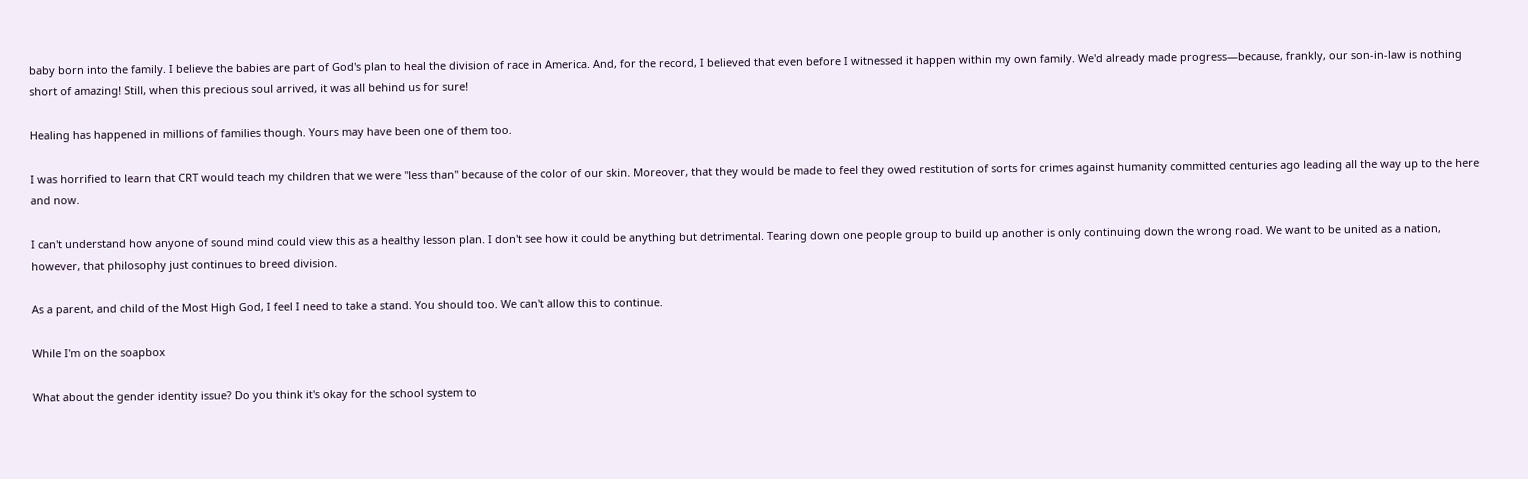baby born into the family. I believe the babies are part of God's plan to heal the division of race in America. And, for the record, I believed that even before I witnessed it happen within my own family. We'd already made progress—because, frankly, our son-in-law is nothing short of amazing! Still, when this precious soul arrived, it was all behind us for sure!

Healing has happened in millions of families though. Yours may have been one of them too.

I was horrified to learn that CRT would teach my children that we were "less than" because of the color of our skin. Moreover, that they would be made to feel they owed restitution of sorts for crimes against humanity committed centuries ago leading all the way up to the here and now.

I can't understand how anyone of sound mind could view this as a healthy lesson plan. I don't see how it could be anything but detrimental. Tearing down one people group to build up another is only continuing down the wrong road. We want to be united as a nation, however, that philosophy just continues to breed division.

As a parent, and child of the Most High God, I feel I need to take a stand. You should too. We can't allow this to continue.

While I'm on the soapbox

What about the gender identity issue? Do you think it's okay for the school system to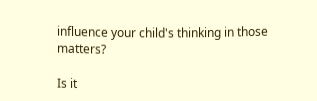influence your child's thinking in those matters?

Is it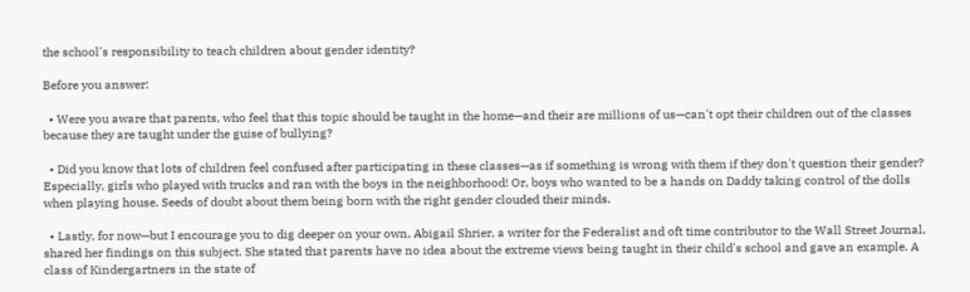the school's responsibility to teach children about gender identity?

Before you answer:

  • Were you aware that parents, who feel that this topic should be taught in the home—and their are millions of us—can't opt their children out of the classes because they are taught under the guise of bullying?

  • Did you know that lots of children feel confused after participating in these classes—as if something is wrong with them if they don't question their gender? Especially, girls who played with trucks and ran with the boys in the neighborhood! Or, boys who wanted to be a hands on Daddy taking control of the dolls when playing house. Seeds of doubt about them being born with the right gender clouded their minds.

  • Lastly, for now—but I encourage you to dig deeper on your own, Abigail Shrier, a writer for the Federalist and oft time contributor to the Wall Street Journal, shared her findings on this subject. She stated that parents have no idea about the extreme views being taught in their child's school and gave an example. A class of Kindergartners in the state of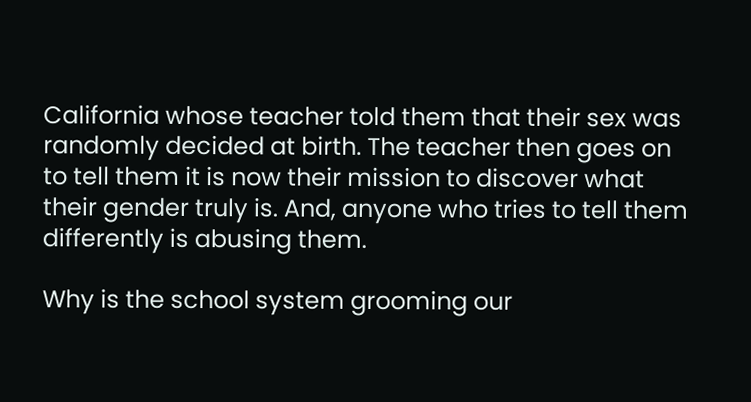California whose teacher told them that their sex was randomly decided at birth. The teacher then goes on to tell them it is now their mission to discover what their gender truly is. And, anyone who tries to tell them differently is abusing them.

Why is the school system grooming our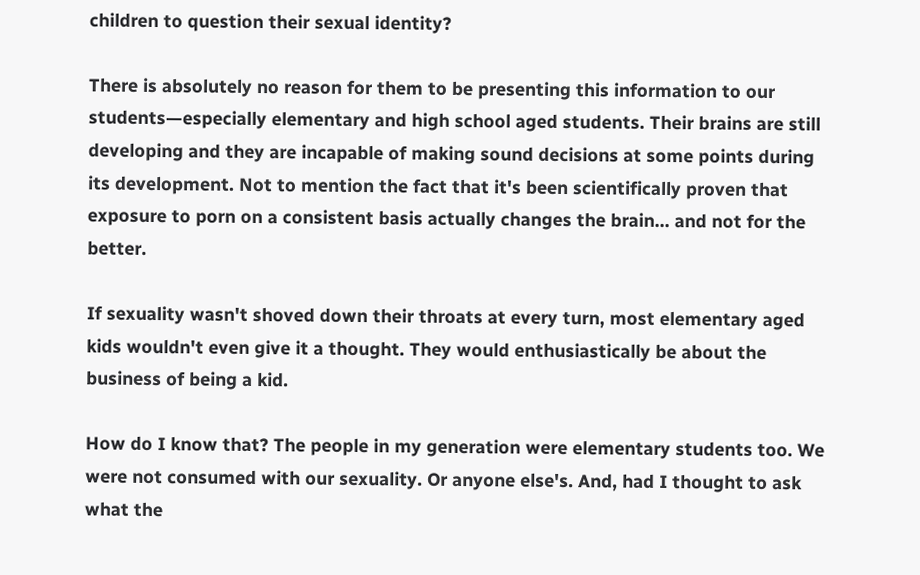children to question their sexual identity?

There is absolutely no reason for them to be presenting this information to our students—especially elementary and high school aged students. Their brains are still developing and they are incapable of making sound decisions at some points during its development. Not to mention the fact that it's been scientifically proven that exposure to porn on a consistent basis actually changes the brain... and not for the better.

If sexuality wasn't shoved down their throats at every turn, most elementary aged kids wouldn't even give it a thought. They would enthusiastically be about the business of being a kid.

How do I know that? The people in my generation were elementary students too. We were not consumed with our sexuality. Or anyone else's. And, had I thought to ask what the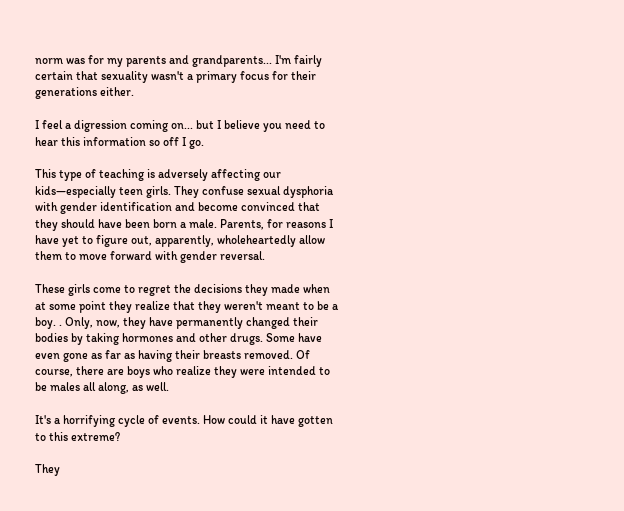norm was for my parents and grandparents... I'm fairly certain that sexuality wasn't a primary focus for their generations either.

I feel a digression coming on... but I believe you need to hear this information so off I go.

This type of teaching is adversely affecting our kids—especially teen girls. They confuse sexual dysphoria with gender identification and become convinced that they should have been born a male. Parents, for reasons I have yet to figure out, apparently, wholeheartedly allow them to move forward with gender reversal.

These girls come to regret the decisions they made when at some point they realize that they weren't meant to be a boy. . Only, now, they have permanently changed their bodies by taking hormones and other drugs. Some have even gone as far as having their breasts removed. Of course, there are boys who realize they were intended to be males all along, as well.

It's a horrifying cycle of events. How could it have gotten to this extreme?

They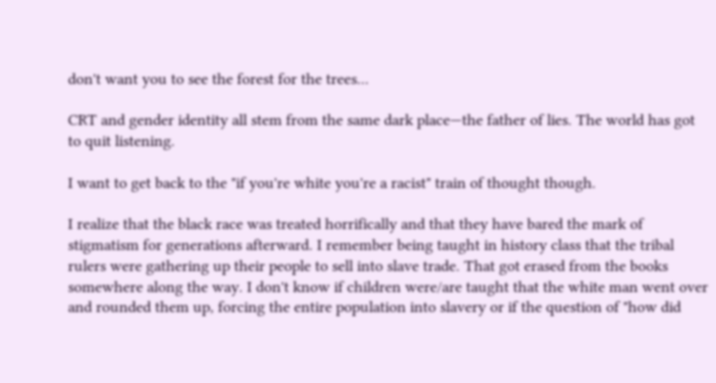don't want you to see the forest for the trees...

CRT and gender identity all stem from the same dark place—the father of lies. The world has got to quit listening.

I want to get back to the "if you're white you're a racist" train of thought though.

I realize that the black race was treated horrifically and that they have bared the mark of stigmatism for generations afterward. I remember being taught in history class that the tribal rulers were gathering up their people to sell into slave trade. That got erased from the books somewhere along the way. I don't know if children were/are taught that the white man went over and rounded them up, forcing the entire population into slavery or if the question of "how did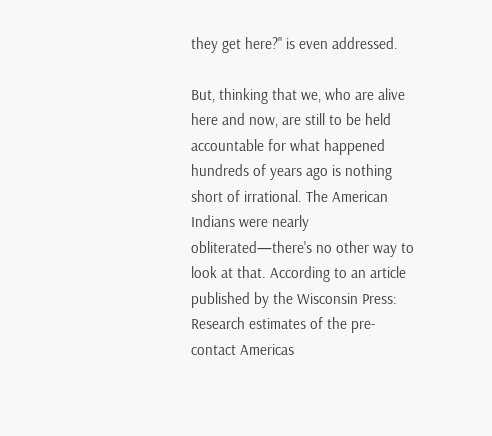they get here?" is even addressed.

But, thinking that we, who are alive here and now, are still to be held accountable for what happened hundreds of years ago is nothing short of irrational. The American Indians were nearly obliterated—there's no other way to look at that. According to an article published by the Wisconsin Press: Research estimates of the pre-contact Americas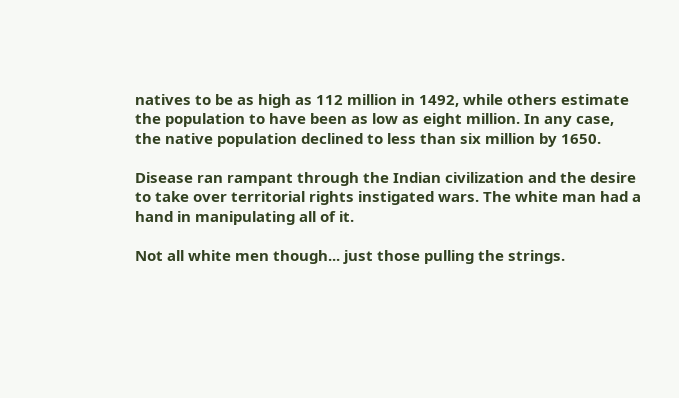natives to be as high as 112 million in 1492, while others estimate the population to have been as low as eight million. In any case, the native population declined to less than six million by 1650.

Disease ran rampant through the Indian civilization and the desire to take over territorial rights instigated wars. The white man had a hand in manipulating all of it.

Not all white men though... just those pulling the strings.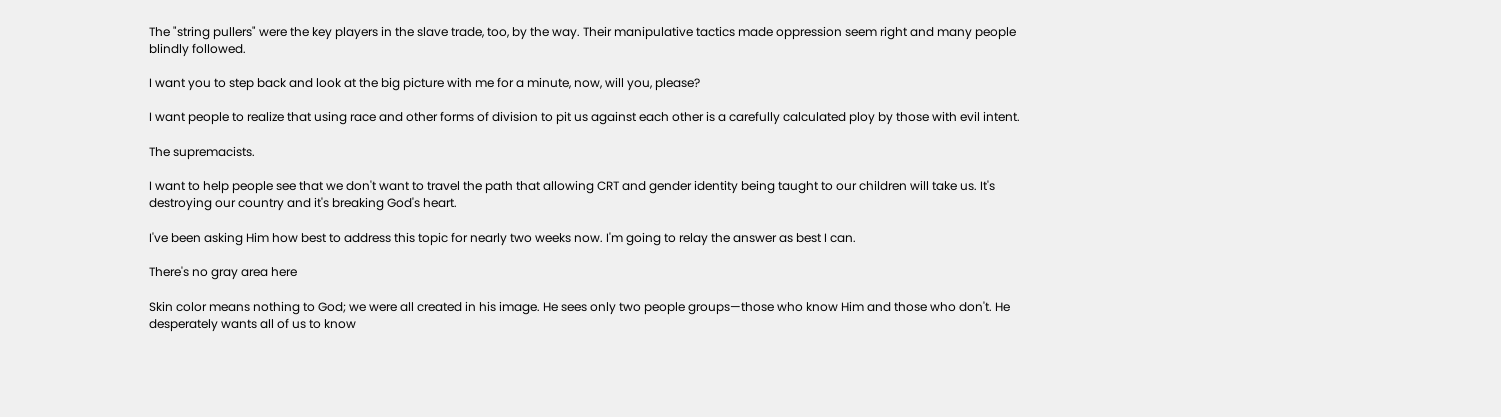The "string pullers" were the key players in the slave trade, too, by the way. Their manipulative tactics made oppression seem right and many people blindly followed.

I want you to step back and look at the big picture with me for a minute, now, will you, please?

I want people to realize that using race and other forms of division to pit us against each other is a carefully calculated ploy by those with evil intent.

The supremacists.

I want to help people see that we don't want to travel the path that allowing CRT and gender identity being taught to our children will take us. It's destroying our country and it's breaking God's heart.

I've been asking Him how best to address this topic for nearly two weeks now. I'm going to relay the answer as best I can.

There's no gray area here

Skin color means nothing to God; we were all created in his image. He sees only two people groups—those who know Him and those who don't. He desperately wants all of us to know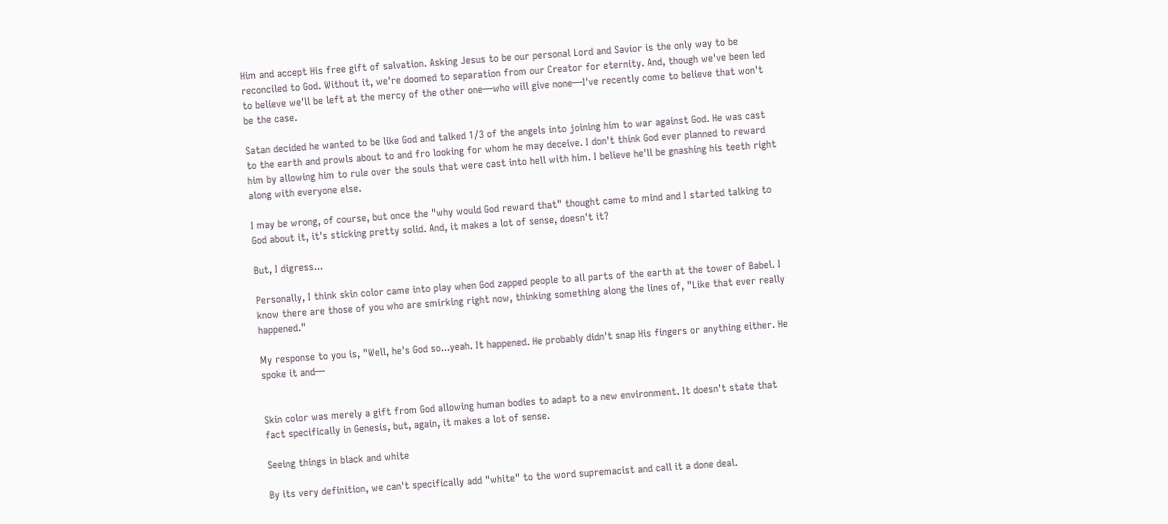Him and accept His free gift of salvation. Asking Jesus to be our personal Lord and Savior is the only way to be reconciled to God. Without it, we're doomed to separation from our Creator for eternity. And, though we've been led to believe we'll be left at the mercy of the other one—who will give none—I've recently come to believe that won't be the case.

Satan decided he wanted to be like God and talked 1/3 of the angels into joining him to war against God. He was cast to the earth and prowls about to and fro looking for whom he may deceive. I don't think God ever planned to reward him by allowing him to rule over the souls that were cast into hell with him. I believe he'll be gnashing his teeth right along with everyone else.

I may be wrong, of course, but once the "why would God reward that" thought came to mind and I started talking to God about it, it's sticking pretty solid. And, it makes a lot of sense, doesn't it?

But, I digress...

Personally, I think skin color came into play when God zapped people to all parts of the earth at the tower of Babel. I know there are those of you who are smirking right now, thinking something along the lines of, "Like that ever really happened."

My response to you is, "Well, he's God so...yeah. It happened. He probably didn't snap His fingers or anything either. He spoke it and—


Skin color was merely a gift from God allowing human bodies to adapt to a new environment. It doesn't state that fact specifically in Genesis, but, again, it makes a lot of sense.

Seeing things in black and white

By its very definition, we can't specifically add "white" to the word supremacist and call it a done deal.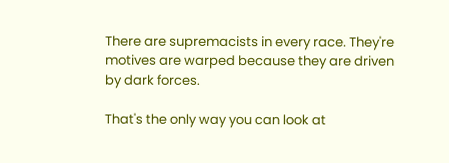There are supremacists in every race. They're motives are warped because they are driven by dark forces.

That's the only way you can look at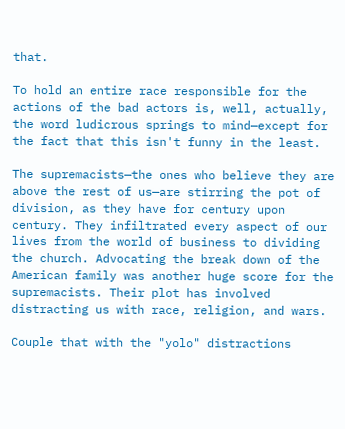that.

To hold an entire race responsible for the actions of the bad actors is, well, actually, the word ludicrous springs to mind—except for the fact that this isn't funny in the least.

The supremacists—the ones who believe they are above the rest of us—are stirring the pot of division, as they have for century upon century. They infiltrated every aspect of our lives from the world of business to dividing the church. Advocating the break down of the American family was another huge score for the supremacists. Their plot has involved distracting us with race, religion, and wars.

Couple that with the "yolo" distractions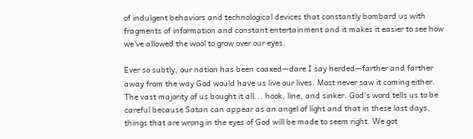of indulgent behaviors and technological devices that constantly bombard us with fragments of information and constant entertainment and it makes it easier to see how we've allowed the wool to grow over our eyes.

Ever so subtly, our nation has been coaxed—dare I say herded—farther and farther away from the way God would have us live our lives. Most never saw it coming either. The vast majority of us bought it all... hook, line, and sinker. God's word tells us to be careful because Satan can appear as an angel of light and that in these last days, things that are wrong in the eyes of God will be made to seem right. We got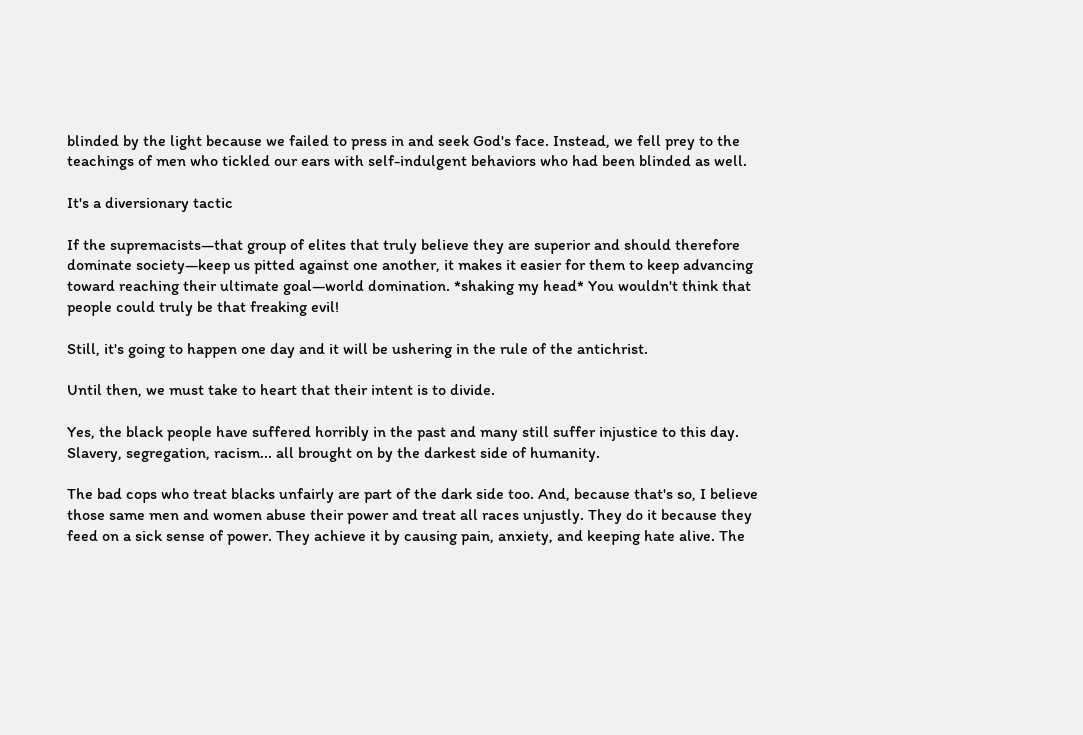blinded by the light because we failed to press in and seek God's face. Instead, we fell prey to the teachings of men who tickled our ears with self-indulgent behaviors who had been blinded as well.

It's a diversionary tactic

If the supremacists—that group of elites that truly believe they are superior and should therefore dominate society—keep us pitted against one another, it makes it easier for them to keep advancing toward reaching their ultimate goal—world domination. *shaking my head* You wouldn't think that people could truly be that freaking evil!

Still, it's going to happen one day and it will be ushering in the rule of the antichrist.

Until then, we must take to heart that their intent is to divide.

Yes, the black people have suffered horribly in the past and many still suffer injustice to this day. Slavery, segregation, racism... all brought on by the darkest side of humanity.

The bad cops who treat blacks unfairly are part of the dark side too. And, because that's so, I believe those same men and women abuse their power and treat all races unjustly. They do it because they feed on a sick sense of power. They achieve it by causing pain, anxiety, and keeping hate alive. The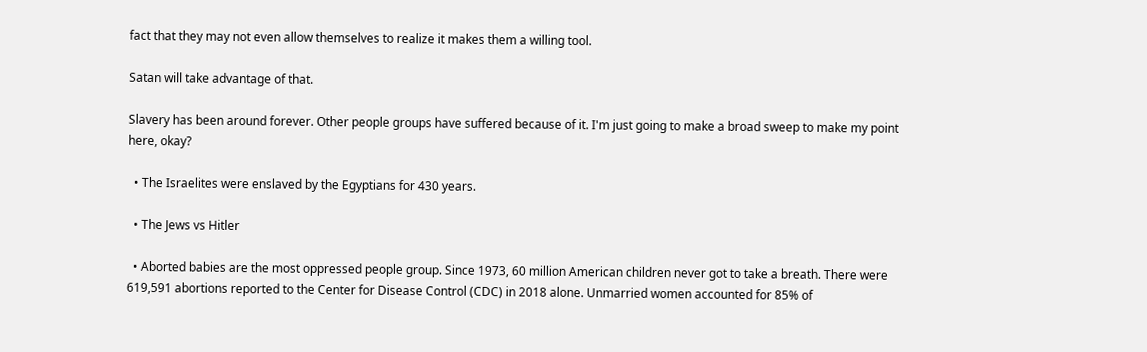fact that they may not even allow themselves to realize it makes them a willing tool.

Satan will take advantage of that.

Slavery has been around forever. Other people groups have suffered because of it. I'm just going to make a broad sweep to make my point here, okay?

  • The Israelites were enslaved by the Egyptians for 430 years.

  • The Jews vs Hitler

  • Aborted babies are the most oppressed people group. Since 1973, 60 million American children never got to take a breath. There were 619,591 abortions reported to the Center for Disease Control (CDC) in 2018 alone. Unmarried women accounted for 85% of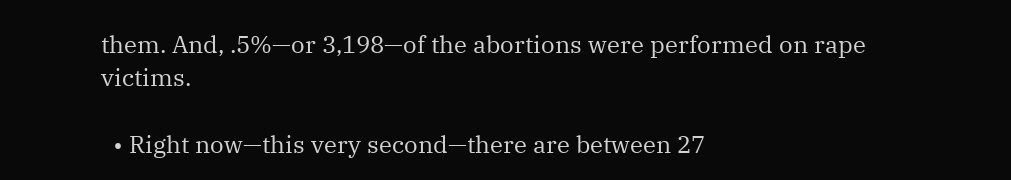them. And, .5%—or 3,198—of the abortions were performed on rape victims.

  • Right now—this very second—there are between 27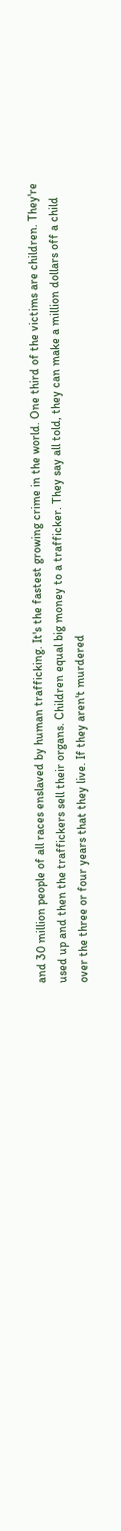and 30 million people of all races enslaved by human trafficking. It's the fastest growing crime in the world. One third of the victims are children. They're used up and then the traffickers sell their organs. Children equal big money to a trafficker. They say all told, they can make a million dollars off a child over the three or four years that they live. If they aren't murdered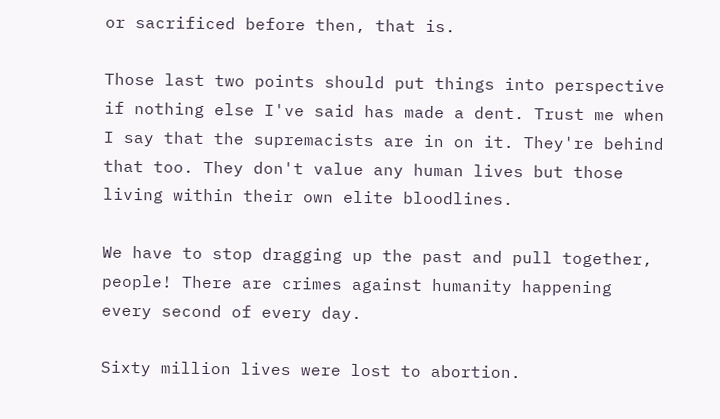or sacrificed before then, that is.

Those last two points should put things into perspective if nothing else I've said has made a dent. Trust me when I say that the supremacists are in on it. They're behind that too. They don't value any human lives but those living within their own elite bloodlines.

We have to stop dragging up the past and pull together, people! There are crimes against humanity happening every second of every day.

Sixty million lives were lost to abortion.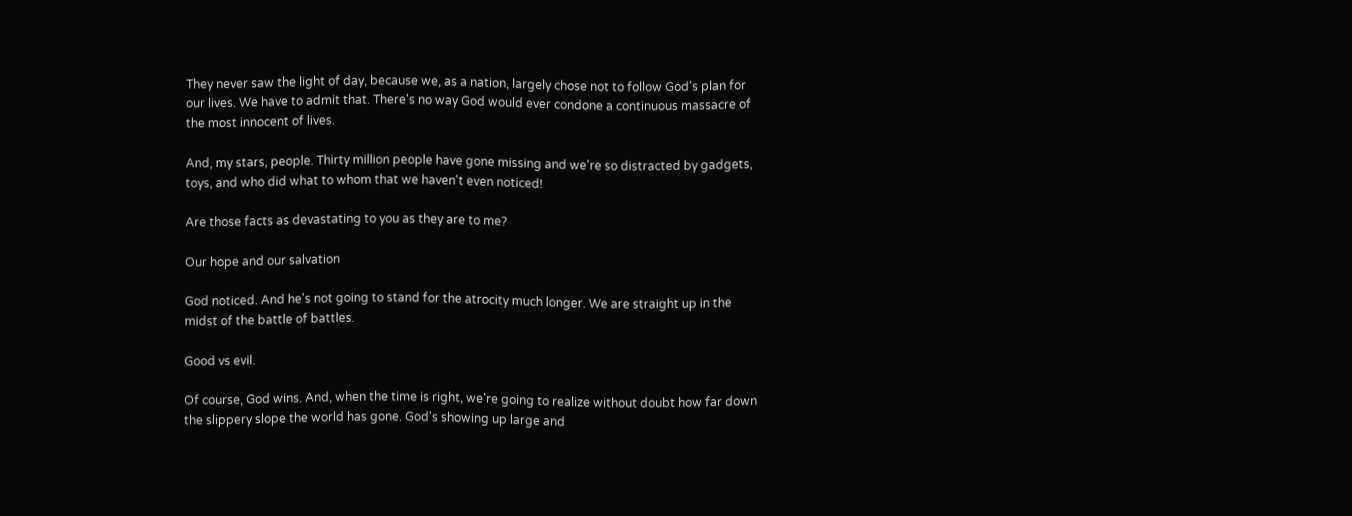They never saw the light of day, because we, as a nation, largely chose not to follow God's plan for our lives. We have to admit that. There's no way God would ever condone a continuous massacre of the most innocent of lives.

And, my stars, people. Thirty million people have gone missing and we're so distracted by gadgets, toys, and who did what to whom that we haven't even noticed!

Are those facts as devastating to you as they are to me?

Our hope and our salvation

God noticed. And he's not going to stand for the atrocity much longer. We are straight up in the midst of the battle of battles.

Good vs evil.

Of course, God wins. And, when the time is right, we're going to realize without doubt how far down the slippery slope the world has gone. God's showing up large and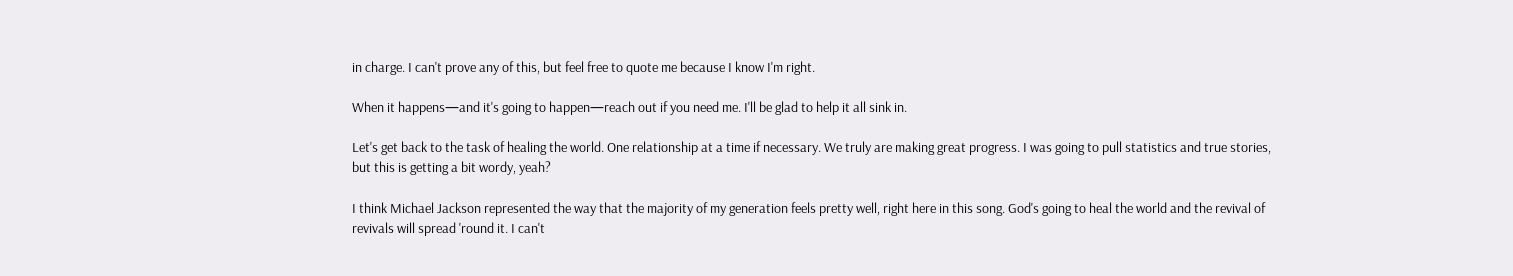in charge. I can't prove any of this, but feel free to quote me because I know I'm right.

When it happens—and it's going to happen—reach out if you need me. I'll be glad to help it all sink in.

Let's get back to the task of healing the world. One relationship at a time if necessary. We truly are making great progress. I was going to pull statistics and true stories, but this is getting a bit wordy, yeah?

I think Michael Jackson represented the way that the majority of my generation feels pretty well, right here in this song. God's going to heal the world and the revival of revivals will spread 'round it. I can't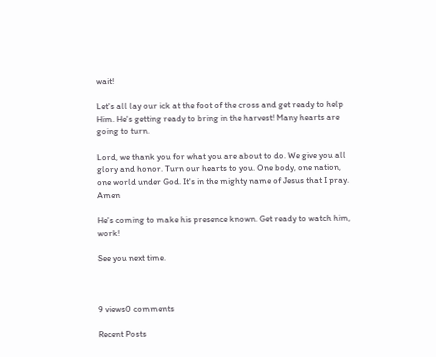wait!

Let's all lay our ick at the foot of the cross and get ready to help Him. He's getting ready to bring in the harvest! Many hearts are going to turn.

Lord, we thank you for what you are about to do. We give you all glory and honor. Turn our hearts to you. One body, one nation, one world under God. It's in the mighty name of Jesus that I pray. Amen

He's coming to make his presence known. Get ready to watch him, work!

See you next time.



9 views0 comments

Recent Posts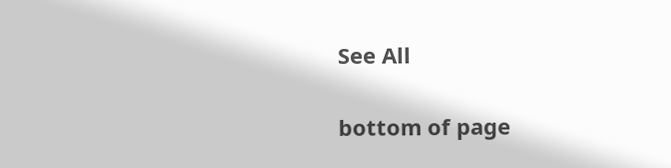See All


bottom of page